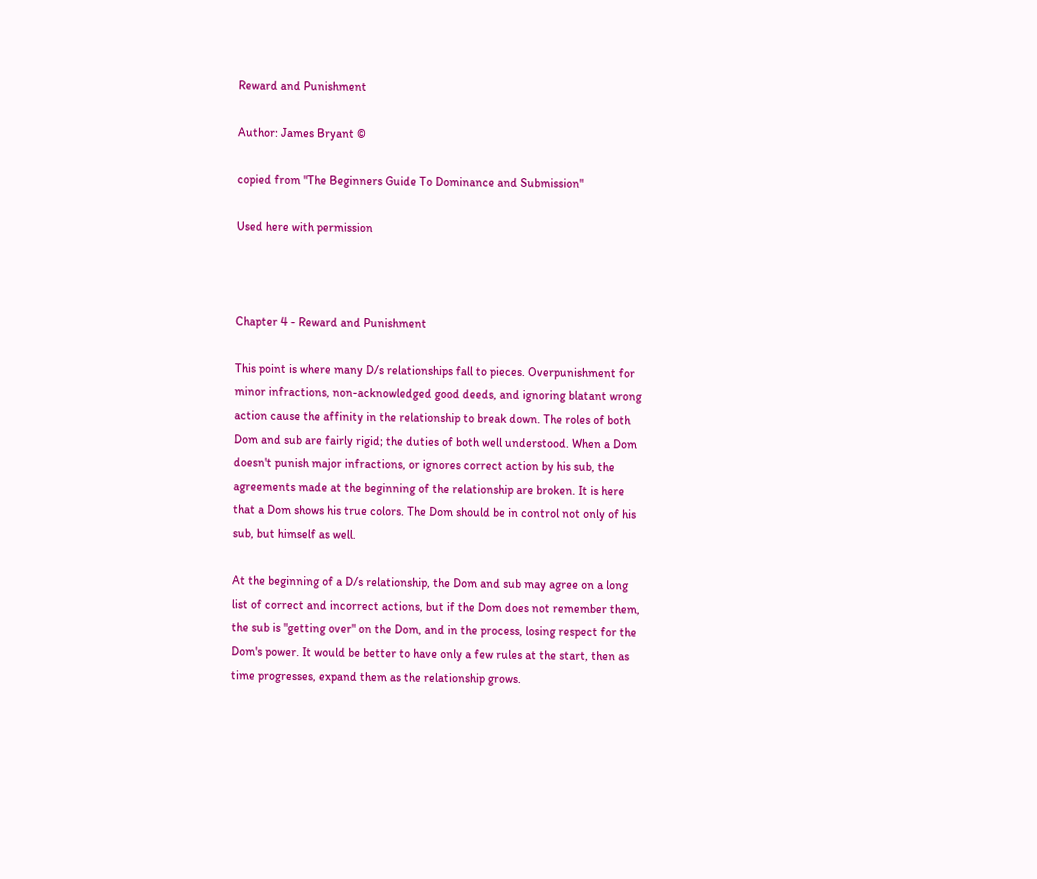Reward and Punishment

Author: James Bryant ©

copied from "The Beginners Guide To Dominance and Submission"

Used here with permission



Chapter 4 - Reward and Punishment

This point is where many D/s relationships fall to pieces. Overpunishment for minor infractions, non-acknowledged good deeds, and ignoring blatant wrong action cause the affinity in the relationship to break down. The roles of both Dom and sub are fairly rigid; the duties of both well understood. When a Dom doesn't punish major infractions, or ignores correct action by his sub, the agreements made at the beginning of the relationship are broken. It is here that a Dom shows his true colors. The Dom should be in control not only of his sub, but himself as well.

At the beginning of a D/s relationship, the Dom and sub may agree on a long list of correct and incorrect actions, but if the Dom does not remember them, the sub is "getting over" on the Dom, and in the process, losing respect for the Dom's power. It would be better to have only a few rules at the start, then as time progresses, expand them as the relationship grows.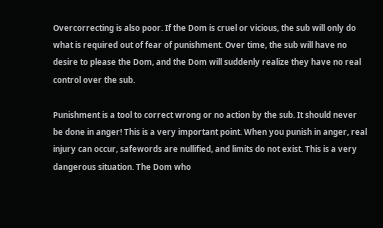Overcorrecting is also poor. If the Dom is cruel or vicious, the sub will only do what is required out of fear of punishment. Over time, the sub will have no desire to please the Dom, and the Dom will suddenly realize they have no real control over the sub.

Punishment is a tool to correct wrong or no action by the sub. It should never be done in anger! This is a very important point. When you punish in anger, real injury can occur, safewords are nullified, and limits do not exist. This is a very dangerous situation. The Dom who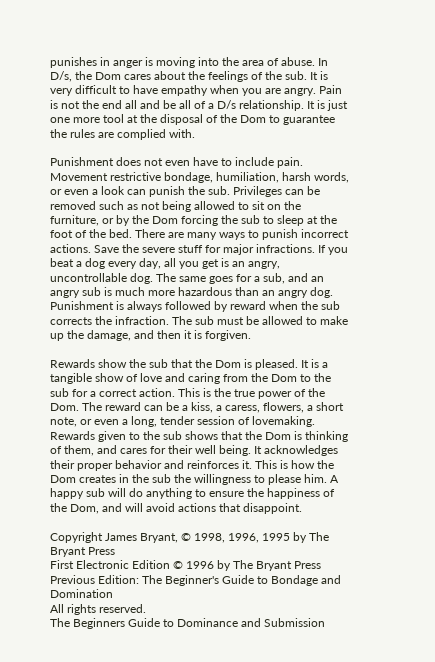punishes in anger is moving into the area of abuse. In D/s, the Dom cares about the feelings of the sub. It is very difficult to have empathy when you are angry. Pain is not the end all and be all of a D/s relationship. It is just one more tool at the disposal of the Dom to guarantee the rules are complied with.

Punishment does not even have to include pain. Movement restrictive bondage, humiliation, harsh words, or even a look can punish the sub. Privileges can be removed such as not being allowed to sit on the furniture, or by the Dom forcing the sub to sleep at the foot of the bed. There are many ways to punish incorrect actions. Save the severe stuff for major infractions. If you beat a dog every day, all you get is an angry, uncontrollable dog. The same goes for a sub, and an angry sub is much more hazardous than an angry dog. Punishment is always followed by reward when the sub corrects the infraction. The sub must be allowed to make up the damage, and then it is forgiven.

Rewards show the sub that the Dom is pleased. It is a tangible show of love and caring from the Dom to the sub for a correct action. This is the true power of the Dom. The reward can be a kiss, a caress, flowers, a short note, or even a long, tender session of lovemaking. Rewards given to the sub shows that the Dom is thinking of them, and cares for their well being. It acknowledges their proper behavior and reinforces it. This is how the Dom creates in the sub the willingness to please him. A happy sub will do anything to ensure the happiness of the Dom, and will avoid actions that disappoint.

Copyright James Bryant, © 1998, 1996, 1995 by The Bryant Press
First Electronic Edition © 1996 by The Bryant Press
Previous Edition: The Beginner's Guide to Bondage and Domination
All rights reserved.
The Beginners Guide to Dominance and Submission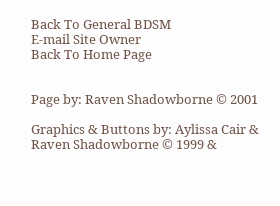Back To General BDSM
E-mail Site Owner
Back To Home Page


Page by: Raven Shadowborne © 2001

Graphics & Buttons by: Aylissa Cair & Raven Shadowborne © 1999 &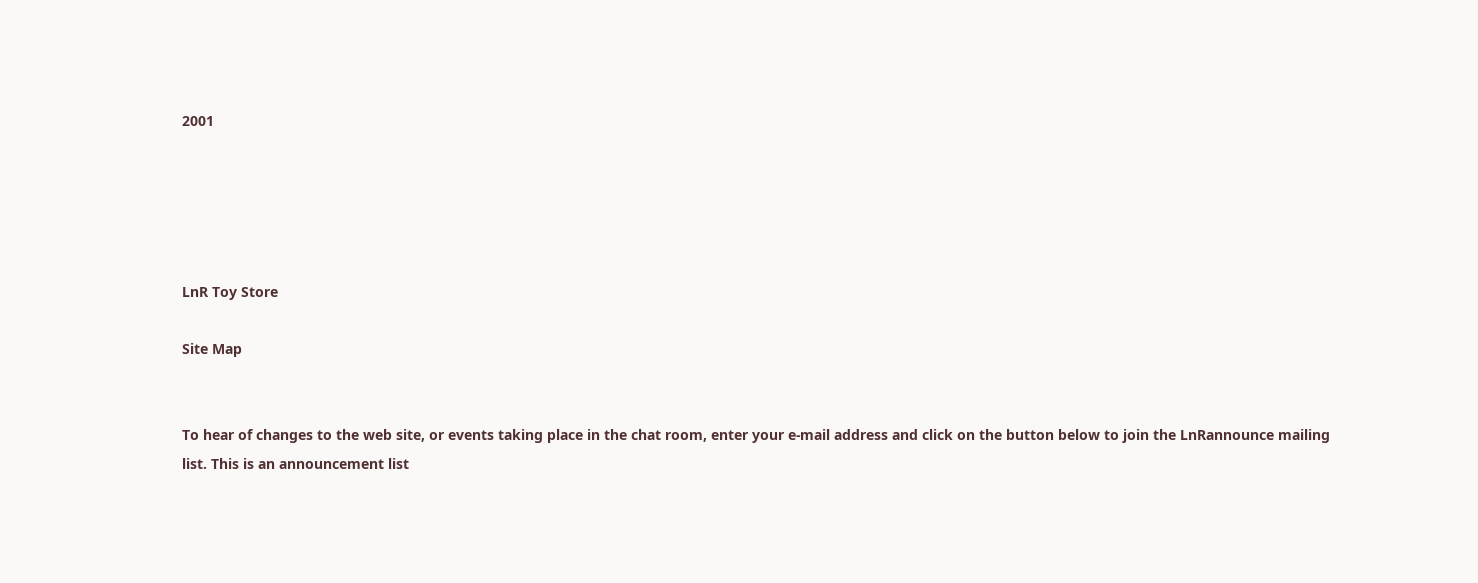2001





LnR Toy Store

Site Map


To hear of changes to the web site, or events taking place in the chat room, enter your e-mail address and click on the button below to join the LnRannounce mailing list. This is an announcement list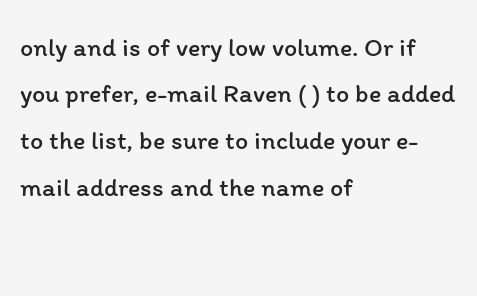only and is of very low volume. Or if you prefer, e-mail Raven ( ) to be added to the list, be sure to include your e-mail address and the name of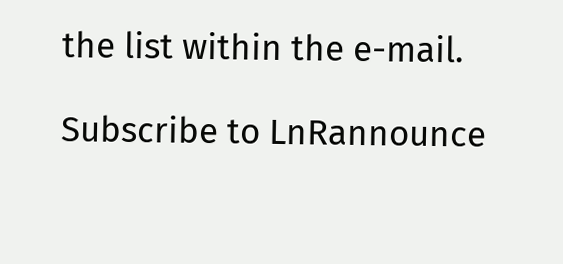the list within the e-mail.

Subscribe to LnRannounce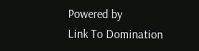Powered by
Link To Domination